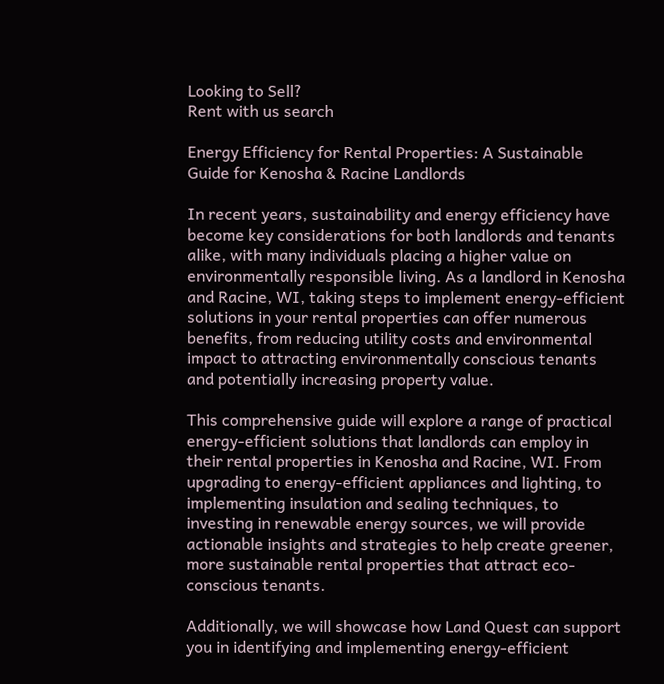Looking to Sell?
Rent with us search

Energy Efficiency for Rental Properties: A Sustainable Guide for Kenosha & Racine Landlords

In recent years, sustainability and energy efficiency have become key considerations for both landlords and tenants alike, with many individuals placing a higher value on environmentally responsible living. As a landlord in Kenosha and Racine, WI, taking steps to implement energy-efficient solutions in your rental properties can offer numerous benefits, from reducing utility costs and environmental impact to attracting environmentally conscious tenants and potentially increasing property value.

This comprehensive guide will explore a range of practical energy-efficient solutions that landlords can employ in their rental properties in Kenosha and Racine, WI. From upgrading to energy-efficient appliances and lighting, to implementing insulation and sealing techniques, to investing in renewable energy sources, we will provide actionable insights and strategies to help create greener, more sustainable rental properties that attract eco-conscious tenants.

Additionally, we will showcase how Land Quest can support you in identifying and implementing energy-efficient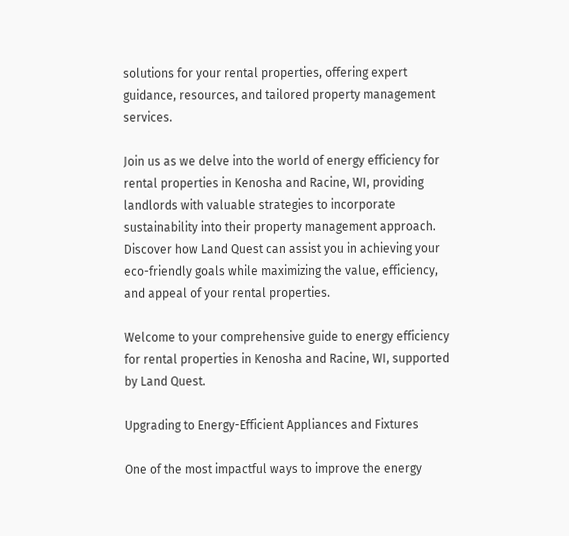solutions for your rental properties, offering expert guidance, resources, and tailored property management services.

Join us as we delve into the world of energy efficiency for rental properties in Kenosha and Racine, WI, providing landlords with valuable strategies to incorporate sustainability into their property management approach. Discover how Land Quest can assist you in achieving your eco-friendly goals while maximizing the value, efficiency, and appeal of your rental properties.

Welcome to your comprehensive guide to energy efficiency for rental properties in Kenosha and Racine, WI, supported by Land Quest.

Upgrading to Energy-Efficient Appliances and Fixtures

One of the most impactful ways to improve the energy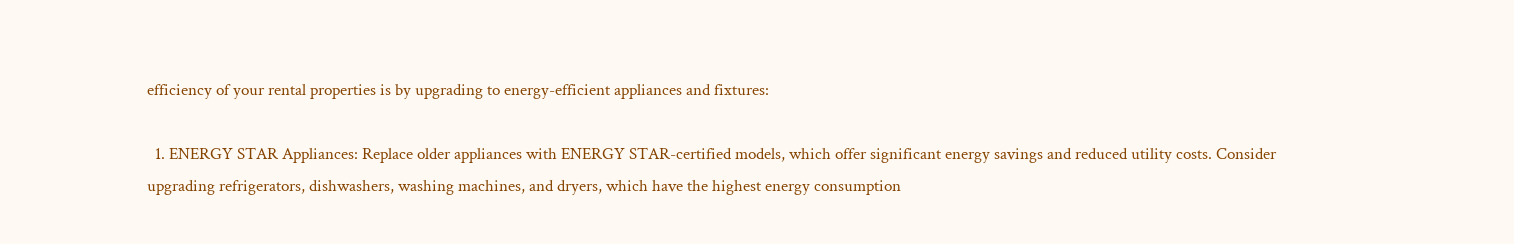efficiency of your rental properties is by upgrading to energy-efficient appliances and fixtures:

  1. ENERGY STAR Appliances: Replace older appliances with ENERGY STAR-certified models, which offer significant energy savings and reduced utility costs. Consider upgrading refrigerators, dishwashers, washing machines, and dryers, which have the highest energy consumption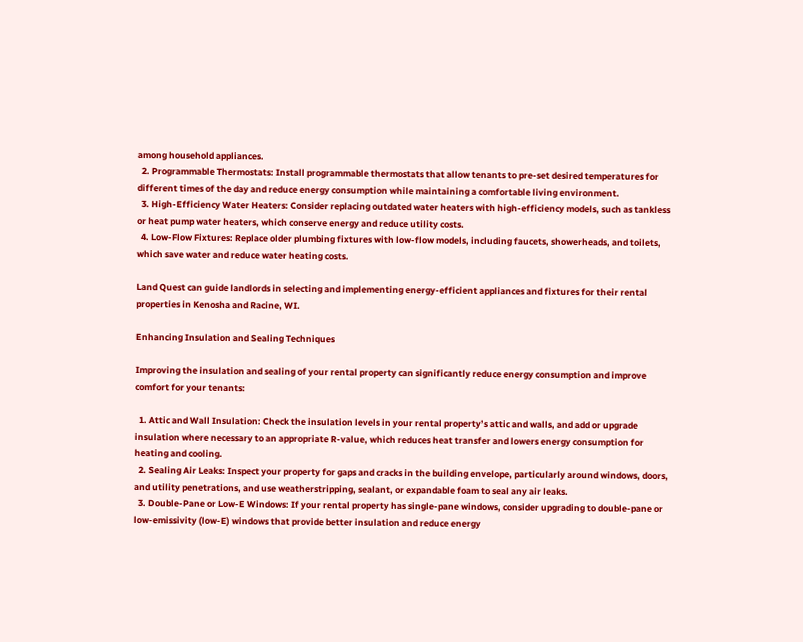among household appliances.
  2. Programmable Thermostats: Install programmable thermostats that allow tenants to pre-set desired temperatures for different times of the day and reduce energy consumption while maintaining a comfortable living environment.
  3. High-Efficiency Water Heaters: Consider replacing outdated water heaters with high-efficiency models, such as tankless or heat pump water heaters, which conserve energy and reduce utility costs.
  4. Low-Flow Fixtures: Replace older plumbing fixtures with low-flow models, including faucets, showerheads, and toilets, which save water and reduce water heating costs.

Land Quest can guide landlords in selecting and implementing energy-efficient appliances and fixtures for their rental properties in Kenosha and Racine, WI.

Enhancing Insulation and Sealing Techniques

Improving the insulation and sealing of your rental property can significantly reduce energy consumption and improve comfort for your tenants:

  1. Attic and Wall Insulation: Check the insulation levels in your rental property’s attic and walls, and add or upgrade insulation where necessary to an appropriate R-value, which reduces heat transfer and lowers energy consumption for heating and cooling.
  2. Sealing Air Leaks: Inspect your property for gaps and cracks in the building envelope, particularly around windows, doors, and utility penetrations, and use weatherstripping, sealant, or expandable foam to seal any air leaks.
  3. Double-Pane or Low-E Windows: If your rental property has single-pane windows, consider upgrading to double-pane or low-emissivity (low-E) windows that provide better insulation and reduce energy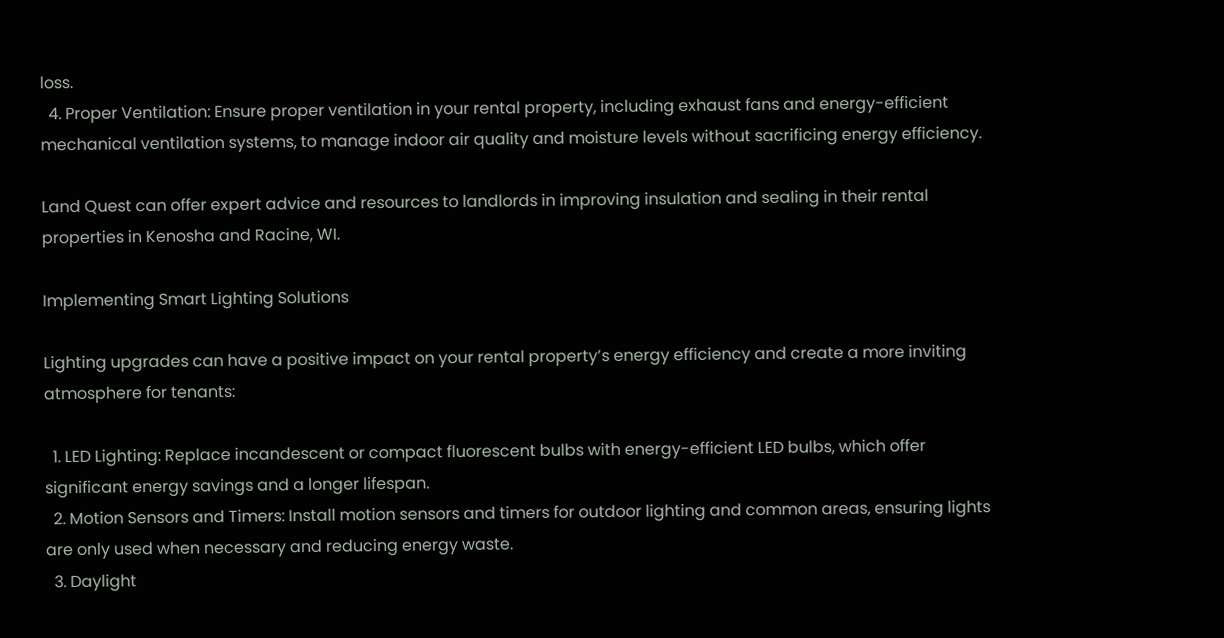loss.
  4. Proper Ventilation: Ensure proper ventilation in your rental property, including exhaust fans and energy-efficient mechanical ventilation systems, to manage indoor air quality and moisture levels without sacrificing energy efficiency.

Land Quest can offer expert advice and resources to landlords in improving insulation and sealing in their rental properties in Kenosha and Racine, WI.

Implementing Smart Lighting Solutions

Lighting upgrades can have a positive impact on your rental property’s energy efficiency and create a more inviting atmosphere for tenants:

  1. LED Lighting: Replace incandescent or compact fluorescent bulbs with energy-efficient LED bulbs, which offer significant energy savings and a longer lifespan.
  2. Motion Sensors and Timers: Install motion sensors and timers for outdoor lighting and common areas, ensuring lights are only used when necessary and reducing energy waste.
  3. Daylight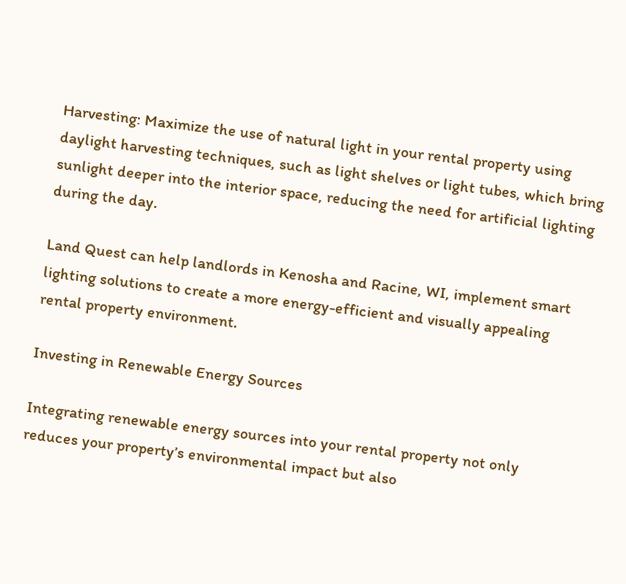Harvesting: Maximize the use of natural light in your rental property using daylight harvesting techniques, such as light shelves or light tubes, which bring sunlight deeper into the interior space, reducing the need for artificial lighting during the day.

Land Quest can help landlords in Kenosha and Racine, WI, implement smart lighting solutions to create a more energy-efficient and visually appealing rental property environment.

Investing in Renewable Energy Sources

Integrating renewable energy sources into your rental property not only reduces your property’s environmental impact but also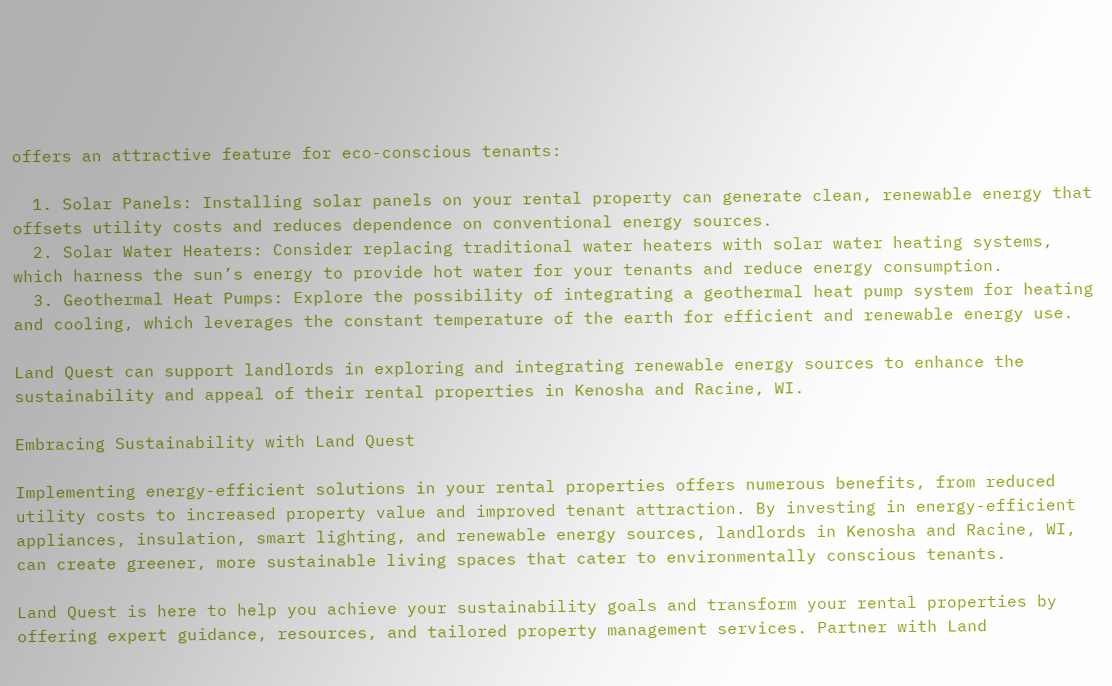offers an attractive feature for eco-conscious tenants:

  1. Solar Panels: Installing solar panels on your rental property can generate clean, renewable energy that offsets utility costs and reduces dependence on conventional energy sources.
  2. Solar Water Heaters: Consider replacing traditional water heaters with solar water heating systems, which harness the sun’s energy to provide hot water for your tenants and reduce energy consumption.
  3. Geothermal Heat Pumps: Explore the possibility of integrating a geothermal heat pump system for heating and cooling, which leverages the constant temperature of the earth for efficient and renewable energy use.

Land Quest can support landlords in exploring and integrating renewable energy sources to enhance the sustainability and appeal of their rental properties in Kenosha and Racine, WI.

Embracing Sustainability with Land Quest

Implementing energy-efficient solutions in your rental properties offers numerous benefits, from reduced utility costs to increased property value and improved tenant attraction. By investing in energy-efficient appliances, insulation, smart lighting, and renewable energy sources, landlords in Kenosha and Racine, WI, can create greener, more sustainable living spaces that cater to environmentally conscious tenants.

Land Quest is here to help you achieve your sustainability goals and transform your rental properties by offering expert guidance, resources, and tailored property management services. Partner with Land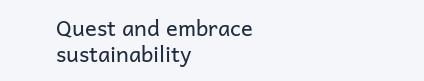Quest and embrace sustainability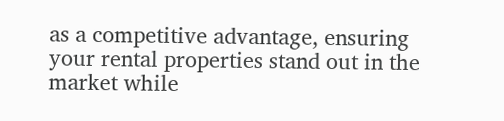as a competitive advantage, ensuring your rental properties stand out in the market while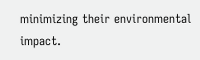minimizing their environmental impact.